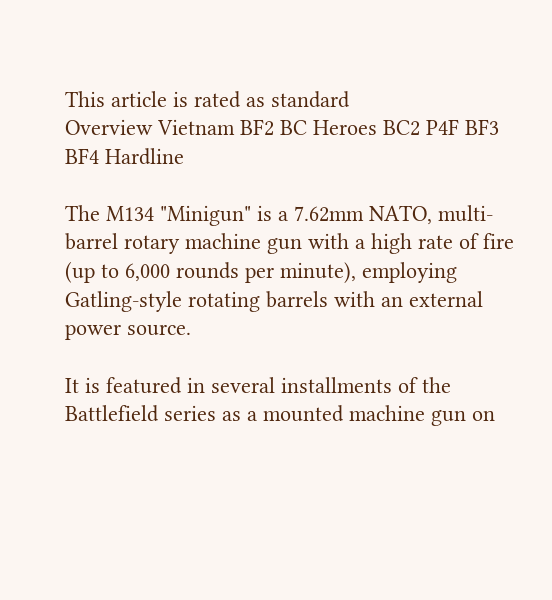This article is rated as standard
Overview Vietnam BF2 BC Heroes BC2 P4F BF3 BF4 Hardline

The M134 "Minigun" is a 7.62mm NATO, multi-barrel rotary machine gun with a high rate of fire (up to 6,000 rounds per minute), employing Gatling-style rotating barrels with an external power source.

It is featured in several installments of the Battlefield series as a mounted machine gun on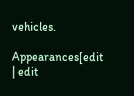vehicles.

Appearances[edit | edit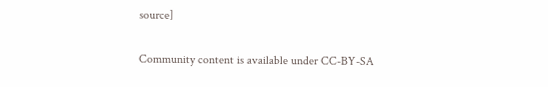source]

Community content is available under CC-BY-SA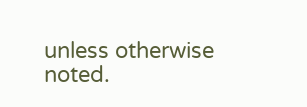unless otherwise noted.